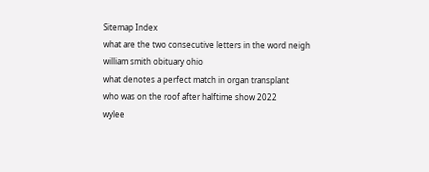Sitemap Index
what are the two consecutive letters in the word neigh
william smith obituary ohio
what denotes a perfect match in organ transplant
who was on the roof after halftime show 2022
wylee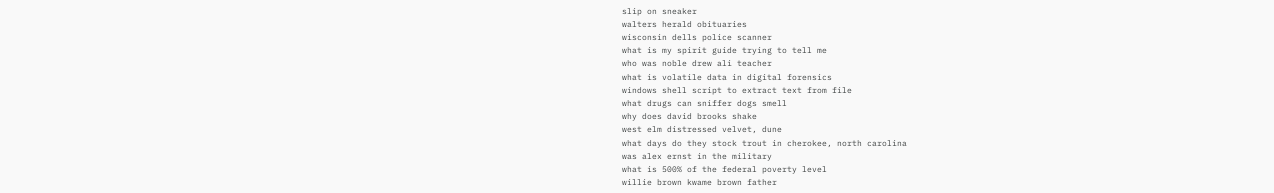slip on sneaker
walters herald obituaries
wisconsin dells police scanner
what is my spirit guide trying to tell me
who was noble drew ali teacher
what is volatile data in digital forensics
windows shell script to extract text from file
what drugs can sniffer dogs smell
why does david brooks shake
west elm distressed velvet, dune
what days do they stock trout in cherokee, north carolina
was alex ernst in the military
what is 500% of the federal poverty level
willie brown kwame brown father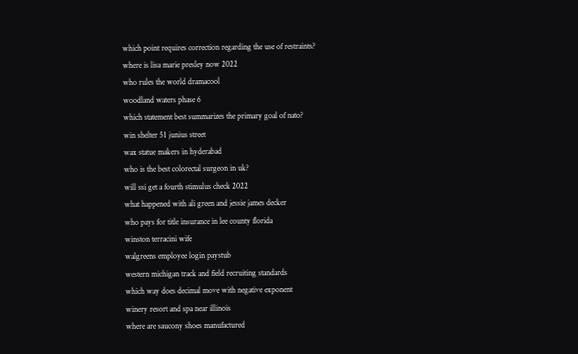which point requires correction regarding the use of restraints?
where is lisa marie presley now 2022
who rules the world dramacool
woodland waters phase 6
which statement best summarizes the primary goal of nato?
win shelter 51 junius street
wax statue makers in hyderabad
who is the best colorectal surgeon in uk?
will ssi get a fourth stimulus check 2022
what happened with ali green and jessie james decker
who pays for title insurance in lee county florida
winston terracini wife
walgreens employee login paystub
western michigan track and field recruiting standards
which way does decimal move with negative exponent
winery resort and spa near illinois
where are saucony shoes manufactured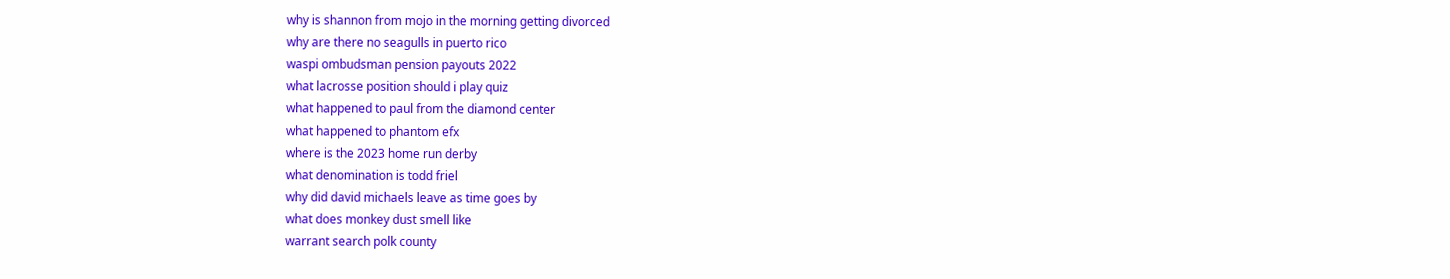why is shannon from mojo in the morning getting divorced
why are there no seagulls in puerto rico
waspi ombudsman pension payouts 2022
what lacrosse position should i play quiz
what happened to paul from the diamond center
what happened to phantom efx
where is the 2023 home run derby
what denomination is todd friel
why did david michaels leave as time goes by
what does monkey dust smell like
warrant search polk county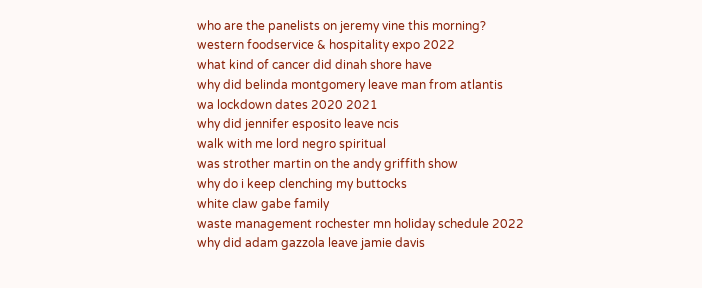who are the panelists on jeremy vine this morning?
western foodservice & hospitality expo 2022
what kind of cancer did dinah shore have
why did belinda montgomery leave man from atlantis
wa lockdown dates 2020 2021
why did jennifer esposito leave ncis
walk with me lord negro spiritual
was strother martin on the andy griffith show
why do i keep clenching my buttocks
white claw gabe family
waste management rochester mn holiday schedule 2022
why did adam gazzola leave jamie davis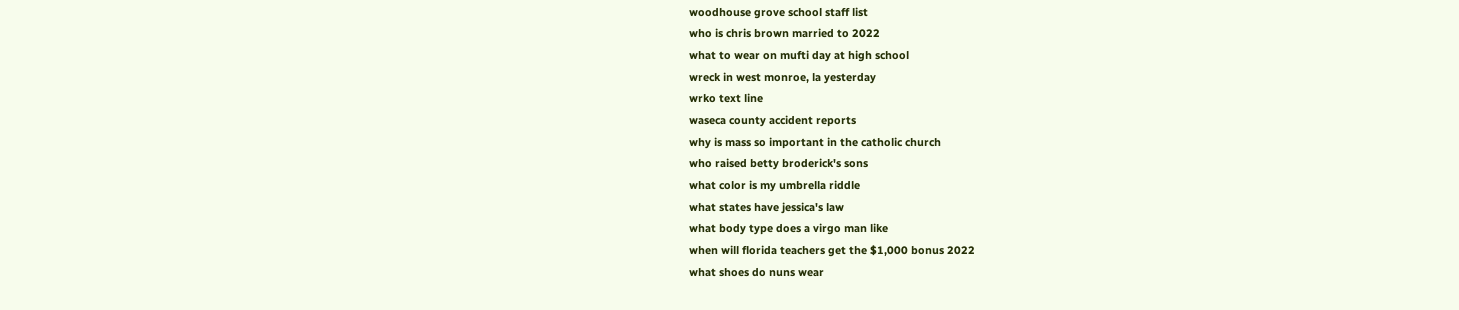woodhouse grove school staff list
who is chris brown married to 2022
what to wear on mufti day at high school
wreck in west monroe, la yesterday
wrko text line
waseca county accident reports
why is mass so important in the catholic church
who raised betty broderick's sons
what color is my umbrella riddle
what states have jessica's law
what body type does a virgo man like
when will florida teachers get the $1,000 bonus 2022
what shoes do nuns wear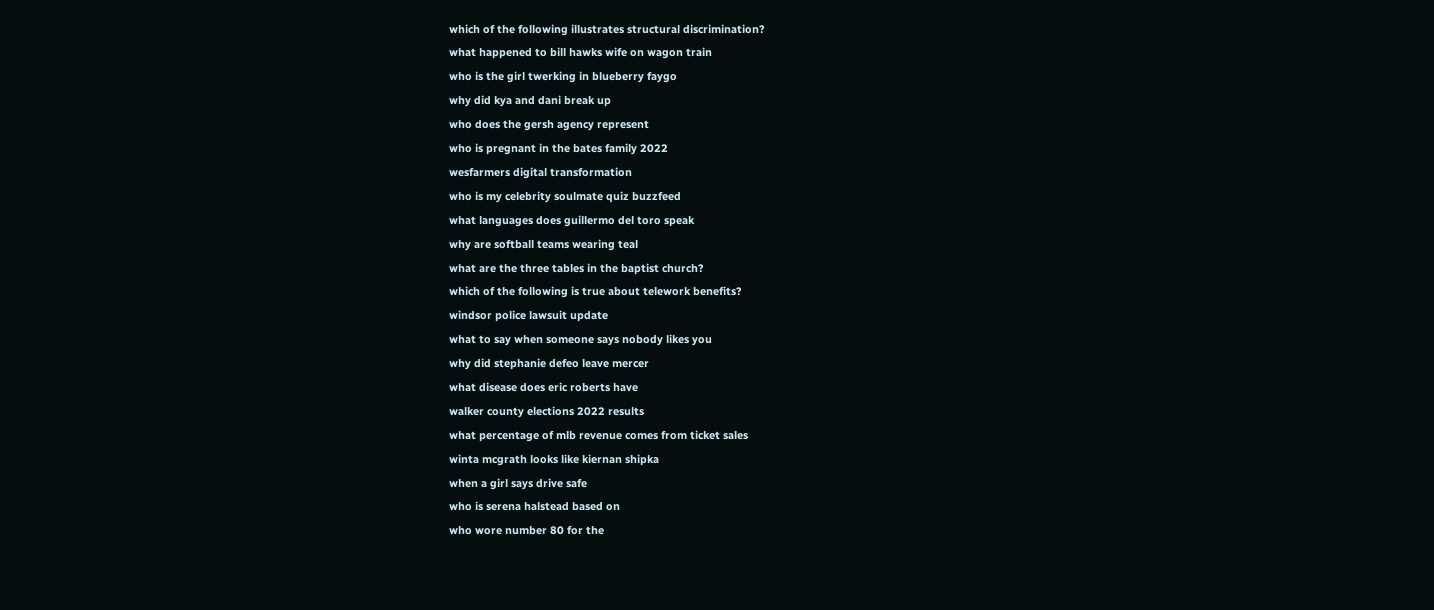which of the following illustrates structural discrimination?
what happened to bill hawks wife on wagon train
who is the girl twerking in blueberry faygo
why did kya and dani break up
who does the gersh agency represent
who is pregnant in the bates family 2022
wesfarmers digital transformation
who is my celebrity soulmate quiz buzzfeed
what languages does guillermo del toro speak
why are softball teams wearing teal
what are the three tables in the baptist church?
which of the following is true about telework benefits?
windsor police lawsuit update
what to say when someone says nobody likes you
why did stephanie defeo leave mercer
what disease does eric roberts have
walker county elections 2022 results
what percentage of mlb revenue comes from ticket sales
winta mcgrath looks like kiernan shipka
when a girl says drive safe
who is serena halstead based on
who wore number 80 for the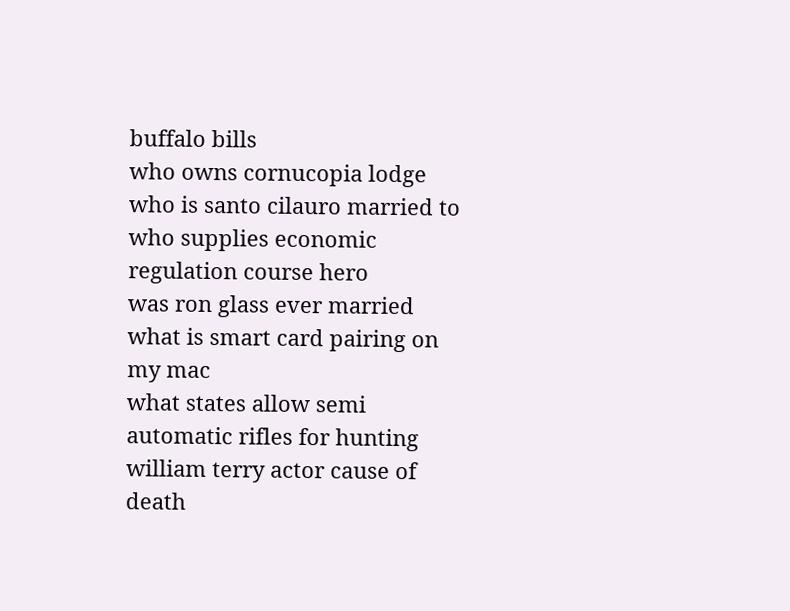buffalo bills
who owns cornucopia lodge
who is santo cilauro married to
who supplies economic regulation course hero
was ron glass ever married
what is smart card pairing on my mac
what states allow semi automatic rifles for hunting
william terry actor cause of death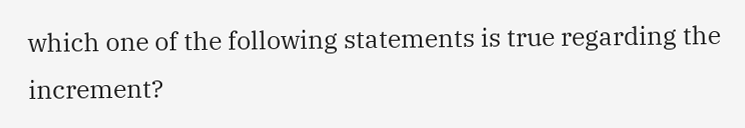which one of the following statements is true regarding the increment?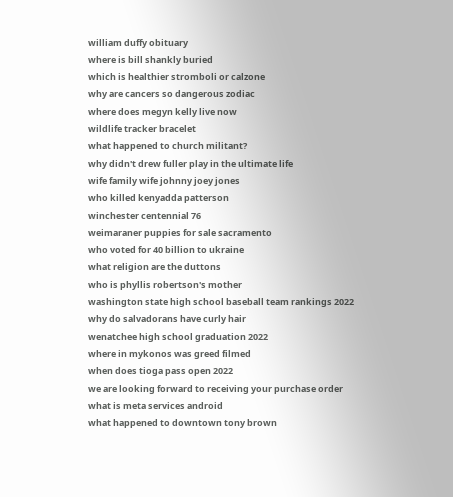william duffy obituary
where is bill shankly buried
which is healthier stromboli or calzone
why are cancers so dangerous zodiac
where does megyn kelly live now
wildlife tracker bracelet
what happened to church militant?
why didn't drew fuller play in the ultimate life
wife family wife johnny joey jones
who killed kenyadda patterson
winchester centennial 76
weimaraner puppies for sale sacramento
who voted for 40 billion to ukraine
what religion are the duttons
who is phyllis robertson's mother
washington state high school baseball team rankings 2022
why do salvadorans have curly hair
wenatchee high school graduation 2022
where in mykonos was greed filmed
when does tioga pass open 2022
we are looking forward to receiving your purchase order
what is meta services android
what happened to downtown tony brown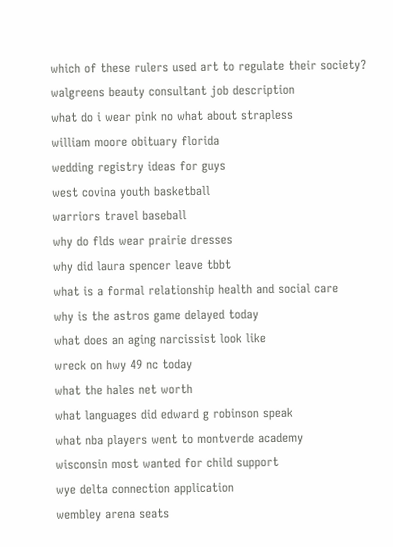which of these rulers used art to regulate their society?
walgreens beauty consultant job description
what do i wear pink no what about strapless
william moore obituary florida
wedding registry ideas for guys
west covina youth basketball
warriors travel baseball
why do flds wear prairie dresses
why did laura spencer leave tbbt
what is a formal relationship health and social care
why is the astros game delayed today
what does an aging narcissist look like
wreck on hwy 49 nc today
what the hales net worth
what languages did edward g robinson speak
what nba players went to montverde academy
wisconsin most wanted for child support
wye delta connection application
wembley arena seats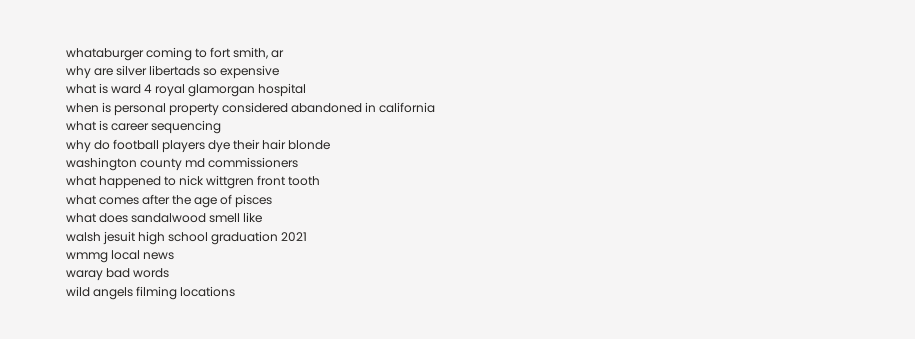whataburger coming to fort smith, ar
why are silver libertads so expensive
what is ward 4 royal glamorgan hospital
when is personal property considered abandoned in california
what is career sequencing
why do football players dye their hair blonde
washington county md commissioners
what happened to nick wittgren front tooth
what comes after the age of pisces
what does sandalwood smell like
walsh jesuit high school graduation 2021
wmmg local news
waray bad words
wild angels filming locations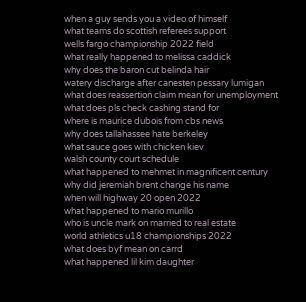when a guy sends you a video of himself
what teams do scottish referees support
wells fargo championship 2022 field
what really happened to melissa caddick
why does the baron cut belinda hair
watery discharge after canesten pessary lumigan
what does reassertion claim mean for unemployment
what does pls check cashing stand for
where is maurice dubois from cbs news
why does tallahassee hate berkeley
what sauce goes with chicken kiev
walsh county court schedule
what happened to mehmet in magnificent century
why did jeremiah brent change his name
when will highway 20 open 2022
what happened to mario murillo
who is uncle mark on married to real estate
world athletics u18 championships 2022
what does byf mean on carrd
what happened lil kim daughter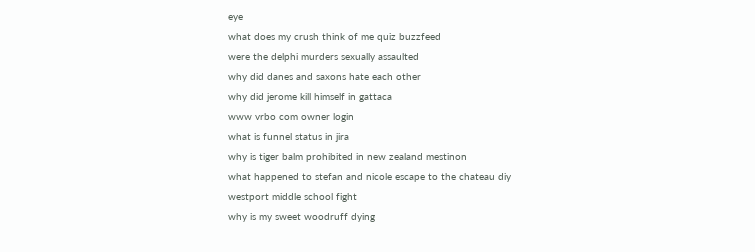eye
what does my crush think of me quiz buzzfeed
were the delphi murders sexually assaulted
why did danes and saxons hate each other
why did jerome kill himself in gattaca
www vrbo com owner login
what is funnel status in jira
why is tiger balm prohibited in new zealand mestinon
what happened to stefan and nicole escape to the chateau diy
westport middle school fight
why is my sweet woodruff dying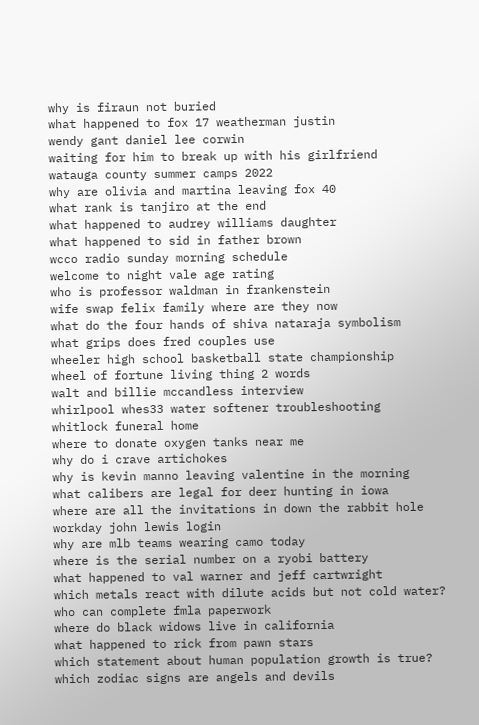why is firaun not buried
what happened to fox 17 weatherman justin
wendy gant daniel lee corwin
waiting for him to break up with his girlfriend
watauga county summer camps 2022
why are olivia and martina leaving fox 40
what rank is tanjiro at the end
what happened to audrey williams daughter
what happened to sid in father brown
wcco radio sunday morning schedule
welcome to night vale age rating
who is professor waldman in frankenstein
wife swap felix family where are they now
what do the four hands of shiva nataraja symbolism
what grips does fred couples use
wheeler high school basketball state championship
wheel of fortune living thing 2 words
walt and billie mccandless interview
whirlpool whes33 water softener troubleshooting
whitlock funeral home
where to donate oxygen tanks near me
why do i crave artichokes
why is kevin manno leaving valentine in the morning
what calibers are legal for deer hunting in iowa
where are all the invitations in down the rabbit hole
workday john lewis login
why are mlb teams wearing camo today
where is the serial number on a ryobi battery
what happened to val warner and jeff cartwright
which metals react with dilute acids but not cold water?
who can complete fmla paperwork
where do black widows live in california
what happened to rick from pawn stars
which statement about human population growth is true?
which zodiac signs are angels and devils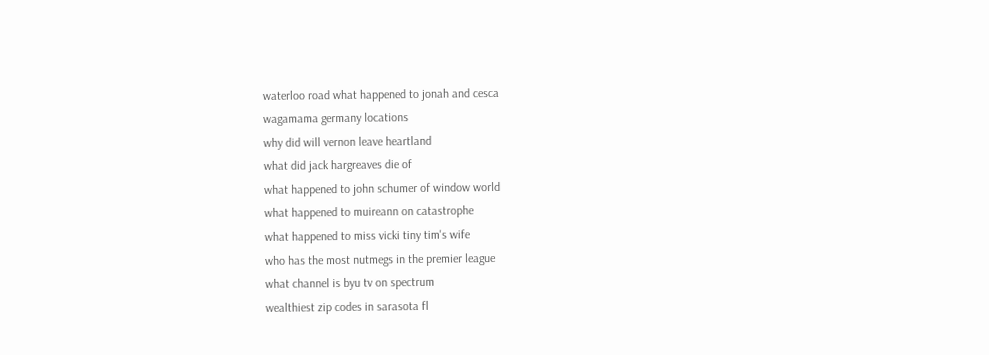waterloo road what happened to jonah and cesca
wagamama germany locations
why did will vernon leave heartland
what did jack hargreaves die of
what happened to john schumer of window world
what happened to muireann on catastrophe
what happened to miss vicki tiny tim's wife
who has the most nutmegs in the premier league
what channel is byu tv on spectrum
wealthiest zip codes in sarasota fl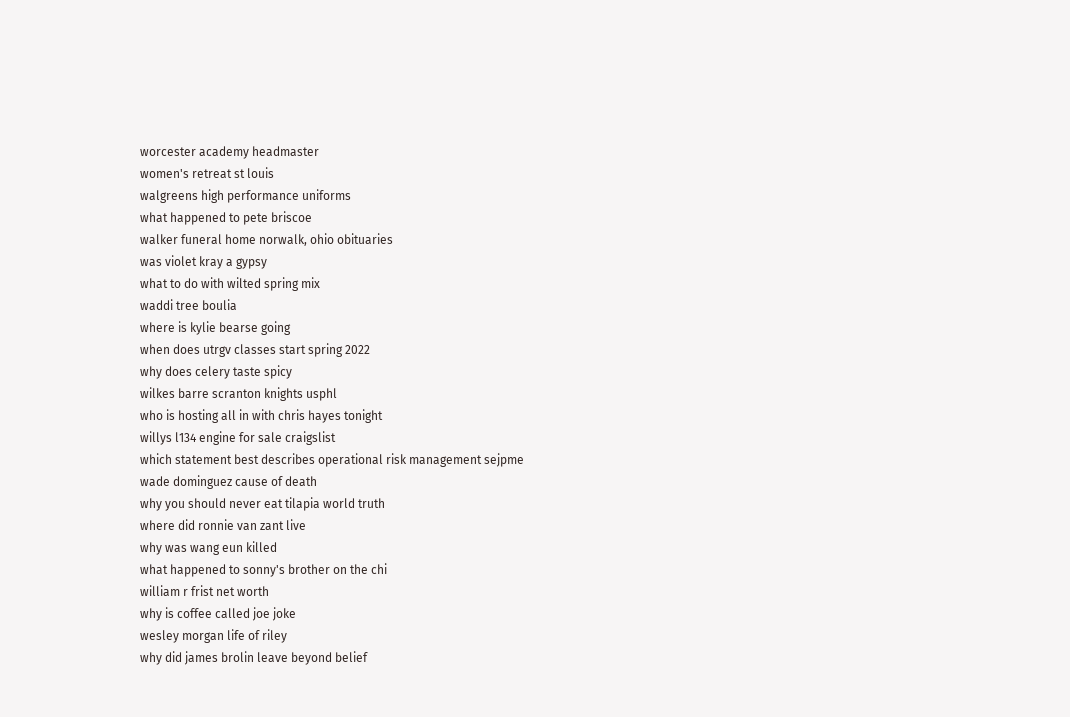worcester academy headmaster
women's retreat st louis
walgreens high performance uniforms
what happened to pete briscoe
walker funeral home norwalk, ohio obituaries
was violet kray a gypsy
what to do with wilted spring mix
waddi tree boulia
where is kylie bearse going
when does utrgv classes start spring 2022
why does celery taste spicy
wilkes barre scranton knights usphl
who is hosting all in with chris hayes tonight
willys l134 engine for sale craigslist
which statement best describes operational risk management sejpme
wade dominguez cause of death
why you should never eat tilapia world truth
where did ronnie van zant live
why was wang eun killed
what happened to sonny's brother on the chi
william r frist net worth
why is coffee called joe joke
wesley morgan life of riley
why did james brolin leave beyond belief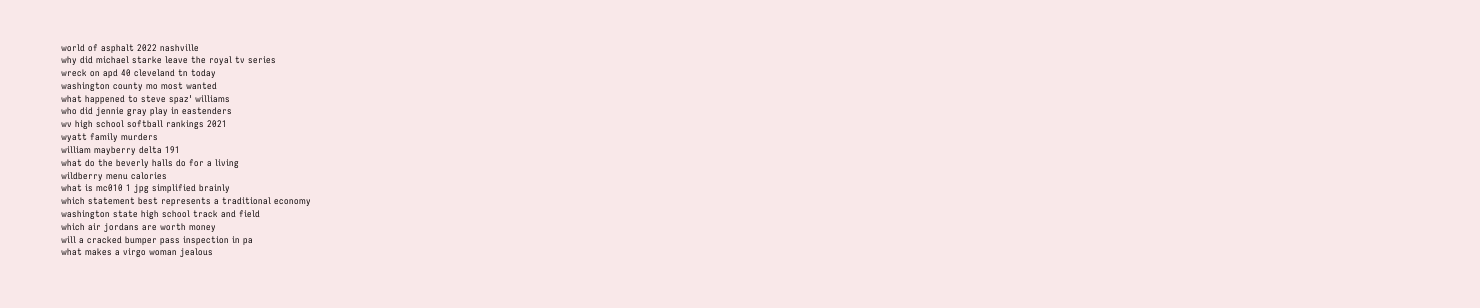world of asphalt 2022 nashville
why did michael starke leave the royal tv series
wreck on apd 40 cleveland tn today
washington county mo most wanted
what happened to steve spaz' williams
who did jennie gray play in eastenders
wv high school softball rankings 2021
wyatt family murders
william mayberry delta 191
what do the beverly halls do for a living
wildberry menu calories
what is mc010 1 jpg simplified brainly
which statement best represents a traditional economy
washington state high school track and field
which air jordans are worth money
will a cracked bumper pass inspection in pa
what makes a virgo woman jealous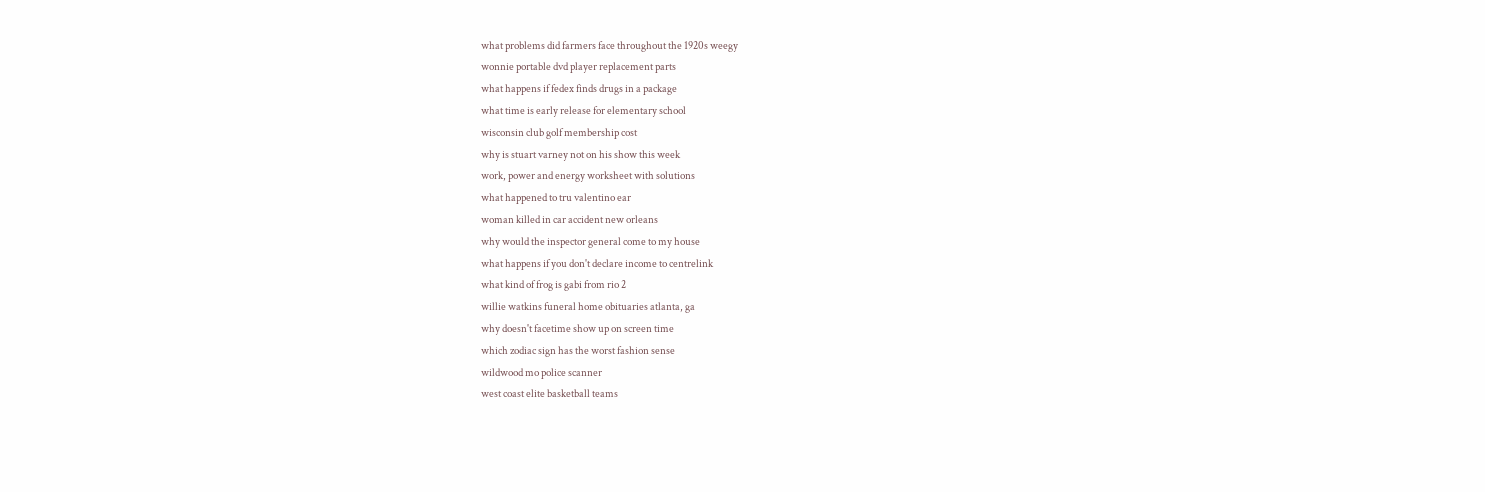what problems did farmers face throughout the 1920s weegy
wonnie portable dvd player replacement parts
what happens if fedex finds drugs in a package
what time is early release for elementary school
wisconsin club golf membership cost
why is stuart varney not on his show this week
work, power and energy worksheet with solutions
what happened to tru valentino ear
woman killed in car accident new orleans
why would the inspector general come to my house
what happens if you don't declare income to centrelink
what kind of frog is gabi from rio 2
willie watkins funeral home obituaries atlanta, ga
why doesn't facetime show up on screen time
which zodiac sign has the worst fashion sense
wildwood mo police scanner
west coast elite basketball teams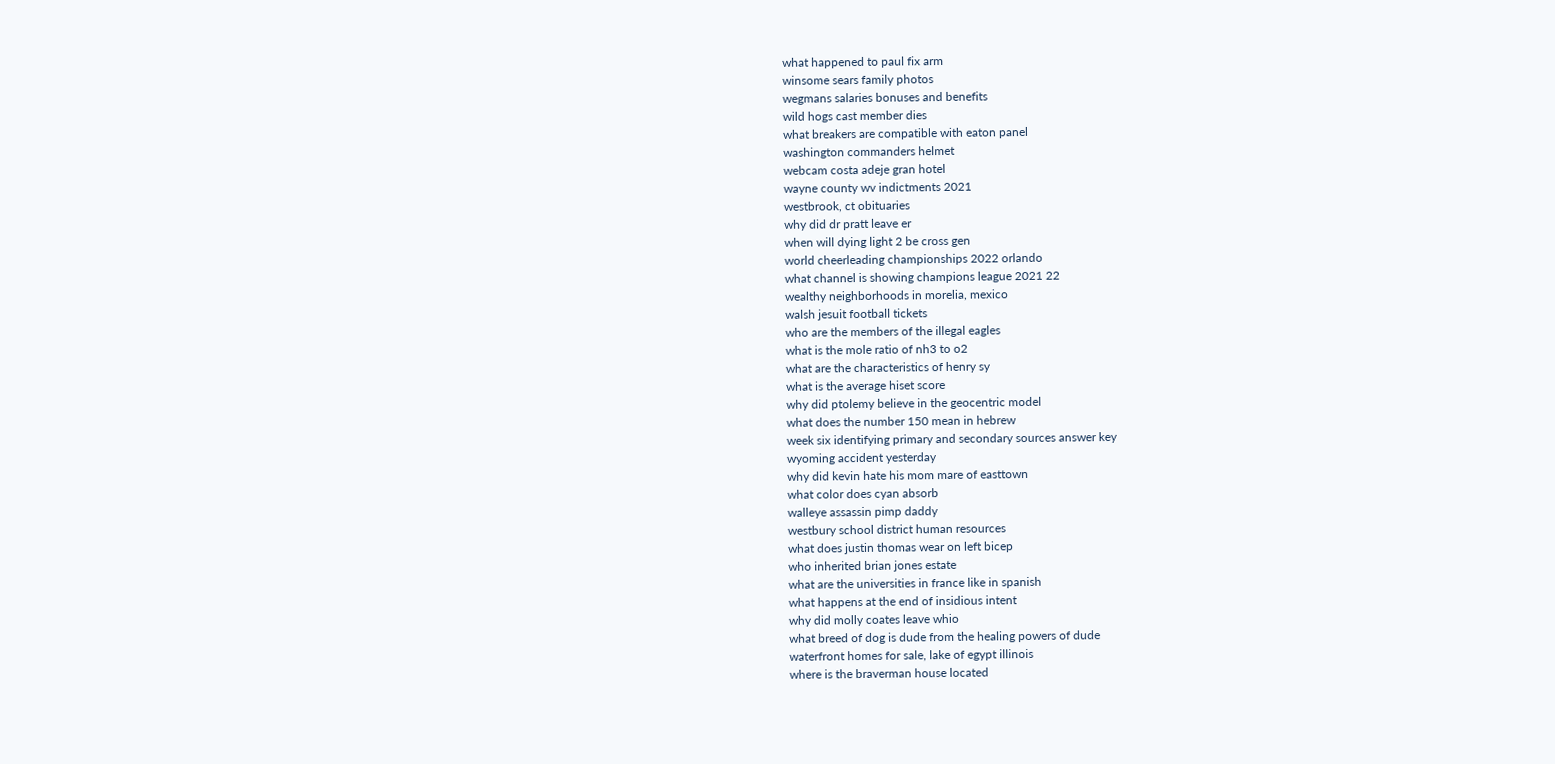what happened to paul fix arm
winsome sears family photos
wegmans salaries bonuses and benefits
wild hogs cast member dies
what breakers are compatible with eaton panel
washington commanders helmet
webcam costa adeje gran hotel
wayne county wv indictments 2021
westbrook, ct obituaries
why did dr pratt leave er
when will dying light 2 be cross gen
world cheerleading championships 2022 orlando
what channel is showing champions league 2021 22
wealthy neighborhoods in morelia, mexico
walsh jesuit football tickets
who are the members of the illegal eagles
what is the mole ratio of nh3 to o2
what are the characteristics of henry sy
what is the average hiset score
why did ptolemy believe in the geocentric model
what does the number 150 mean in hebrew
week six identifying primary and secondary sources answer key
wyoming accident yesterday
why did kevin hate his mom mare of easttown
what color does cyan absorb
walleye assassin pimp daddy
westbury school district human resources
what does justin thomas wear on left bicep
who inherited brian jones estate
what are the universities in france like in spanish
what happens at the end of insidious intent
why did molly coates leave whio
what breed of dog is dude from the healing powers of dude
waterfront homes for sale, lake of egypt illinois
where is the braverman house located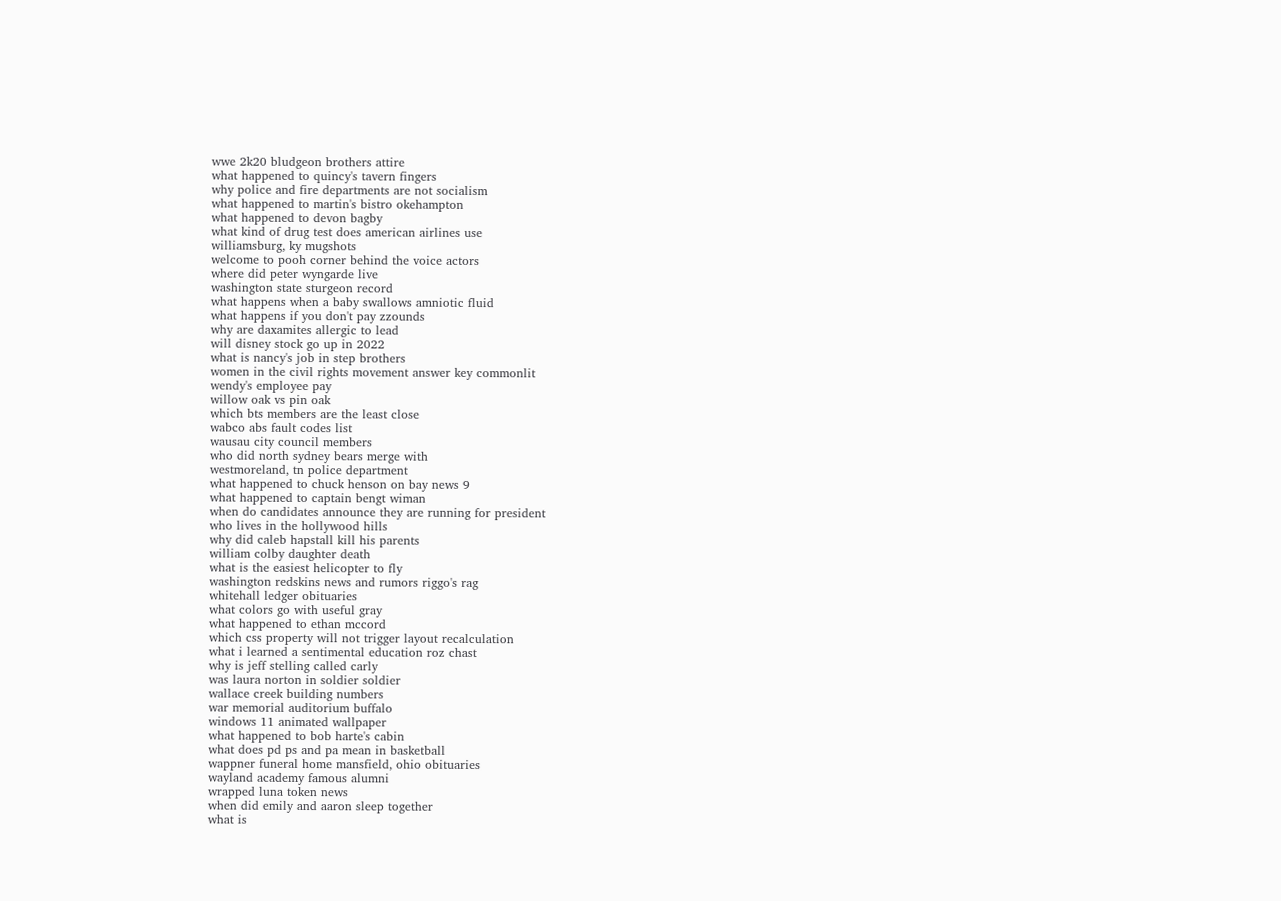wwe 2k20 bludgeon brothers attire
what happened to quincy's tavern fingers
why police and fire departments are not socialism
what happened to martin's bistro okehampton
what happened to devon bagby
what kind of drug test does american airlines use
williamsburg, ky mugshots
welcome to pooh corner behind the voice actors
where did peter wyngarde live
washington state sturgeon record
what happens when a baby swallows amniotic fluid
what happens if you don't pay zzounds
why are daxamites allergic to lead
will disney stock go up in 2022
what is nancy's job in step brothers
women in the civil rights movement answer key commonlit
wendy's employee pay
willow oak vs pin oak
which bts members are the least close
wabco abs fault codes list
wausau city council members
who did north sydney bears merge with
westmoreland, tn police department
what happened to chuck henson on bay news 9
what happened to captain bengt wiman
when do candidates announce they are running for president
who lives in the hollywood hills
why did caleb hapstall kill his parents
william colby daughter death
what is the easiest helicopter to fly
washington redskins news and rumors riggo's rag
whitehall ledger obituaries
what colors go with useful gray
what happened to ethan mccord
which css property will not trigger layout recalculation
what i learned a sentimental education roz chast
why is jeff stelling called carly
was laura norton in soldier soldier
wallace creek building numbers
war memorial auditorium buffalo
windows 11 animated wallpaper
what happened to bob harte's cabin
what does pd ps and pa mean in basketball
wappner funeral home mansfield, ohio obituaries
wayland academy famous alumni
wrapped luna token news
when did emily and aaron sleep together
what is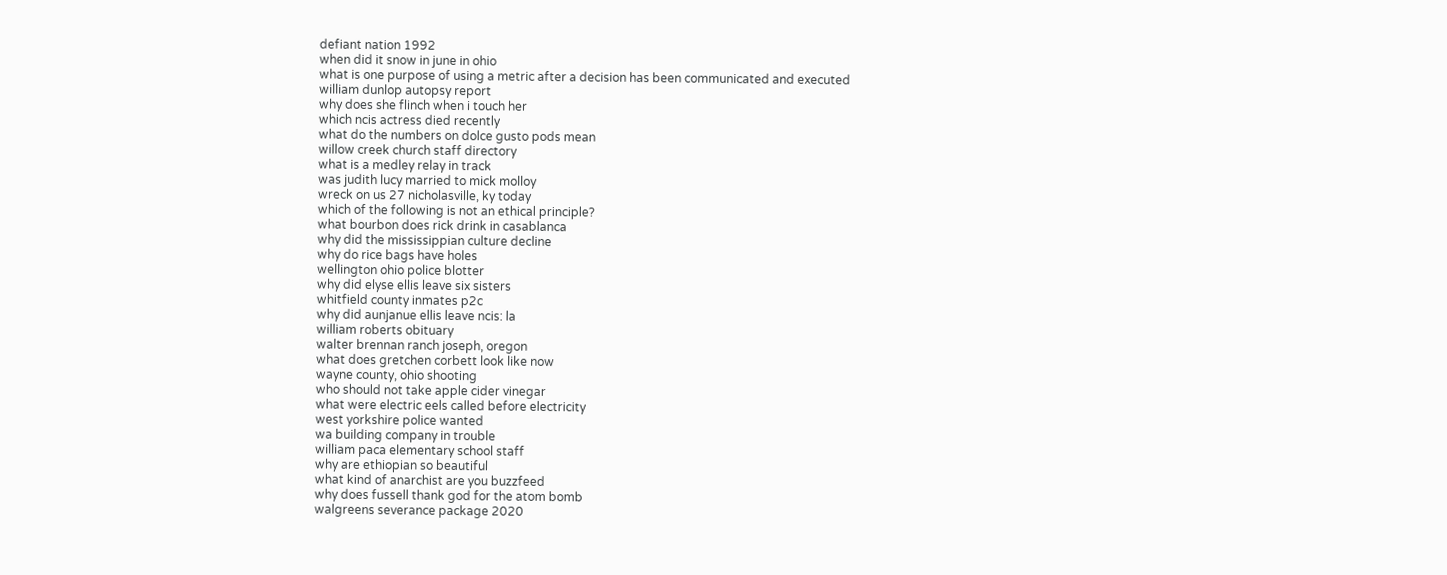defiant nation 1992
when did it snow in june in ohio
what is one purpose of using a metric after a decision has been communicated and executed
william dunlop autopsy report
why does she flinch when i touch her
which ncis actress died recently
what do the numbers on dolce gusto pods mean
willow creek church staff directory
what is a medley relay in track
was judith lucy married to mick molloy
wreck on us 27 nicholasville, ky today
which of the following is not an ethical principle?
what bourbon does rick drink in casablanca
why did the mississippian culture decline
why do rice bags have holes
wellington ohio police blotter
why did elyse ellis leave six sisters
whitfield county inmates p2c
why did aunjanue ellis leave ncis: la
william roberts obituary
walter brennan ranch joseph, oregon
what does gretchen corbett look like now
wayne county, ohio shooting
who should not take apple cider vinegar
what were electric eels called before electricity
west yorkshire police wanted
wa building company in trouble
william paca elementary school staff
why are ethiopian so beautiful
what kind of anarchist are you buzzfeed
why does fussell thank god for the atom bomb
walgreens severance package 2020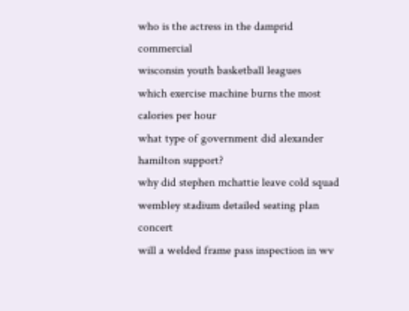who is the actress in the damprid commercial
wisconsin youth basketball leagues
which exercise machine burns the most calories per hour
what type of government did alexander hamilton support?
why did stephen mchattie leave cold squad
wembley stadium detailed seating plan concert
will a welded frame pass inspection in wv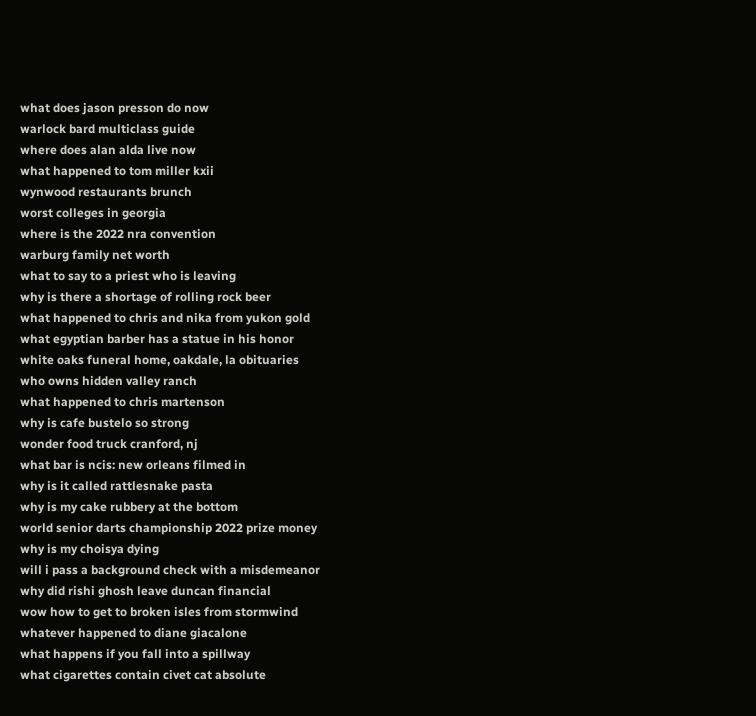what does jason presson do now
warlock bard multiclass guide
where does alan alda live now
what happened to tom miller kxii
wynwood restaurants brunch
worst colleges in georgia
where is the 2022 nra convention
warburg family net worth
what to say to a priest who is leaving
why is there a shortage of rolling rock beer
what happened to chris and nika from yukon gold
what egyptian barber has a statue in his honor
white oaks funeral home, oakdale, la obituaries
who owns hidden valley ranch
what happened to chris martenson
why is cafe bustelo so strong
wonder food truck cranford, nj
what bar is ncis: new orleans filmed in
why is it called rattlesnake pasta
why is my cake rubbery at the bottom
world senior darts championship 2022 prize money
why is my choisya dying
will i pass a background check with a misdemeanor
why did rishi ghosh leave duncan financial
wow how to get to broken isles from stormwind
whatever happened to diane giacalone
what happens if you fall into a spillway
what cigarettes contain civet cat absolute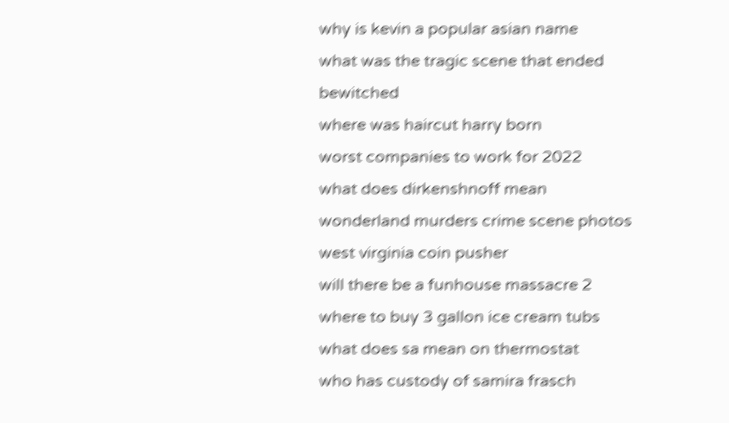why is kevin a popular asian name
what was the tragic scene that ended bewitched
where was haircut harry born
worst companies to work for 2022
what does dirkenshnoff mean
wonderland murders crime scene photos
west virginia coin pusher
will there be a funhouse massacre 2
where to buy 3 gallon ice cream tubs
what does sa mean on thermostat
who has custody of samira frasch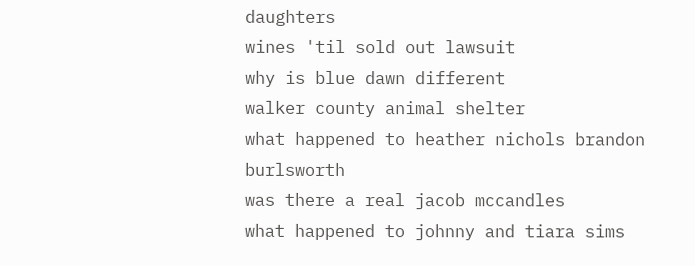daughters
wines 'til sold out lawsuit
why is blue dawn different
walker county animal shelter
what happened to heather nichols brandon burlsworth
was there a real jacob mccandles
what happened to johnny and tiara sims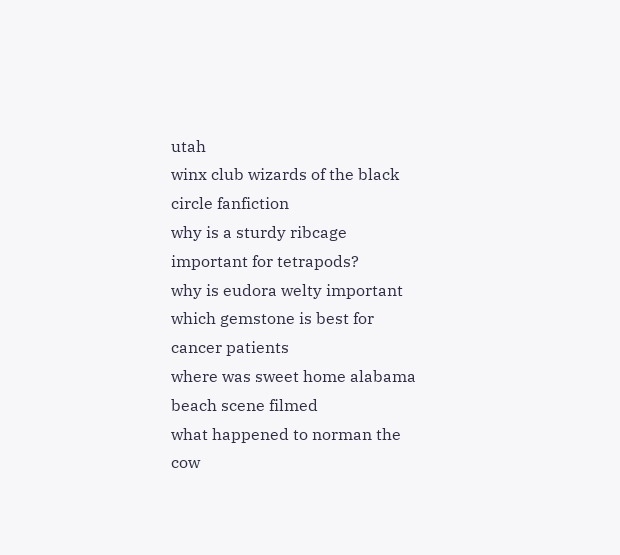utah
winx club wizards of the black circle fanfiction
why is a sturdy ribcage important for tetrapods?
why is eudora welty important
which gemstone is best for cancer patients
where was sweet home alabama beach scene filmed
what happened to norman the cow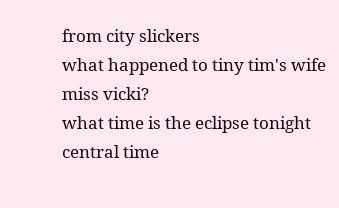from city slickers
what happened to tiny tim's wife miss vicki?
what time is the eclipse tonight central time